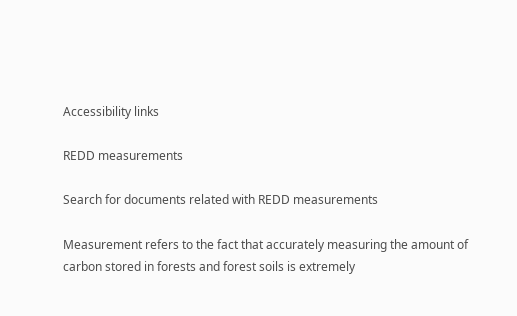Accessibility links

REDD measurements

Search for documents related with REDD measurements

Measurement refers to the fact that accurately measuring the amount of carbon stored in forests and forest soils is extremely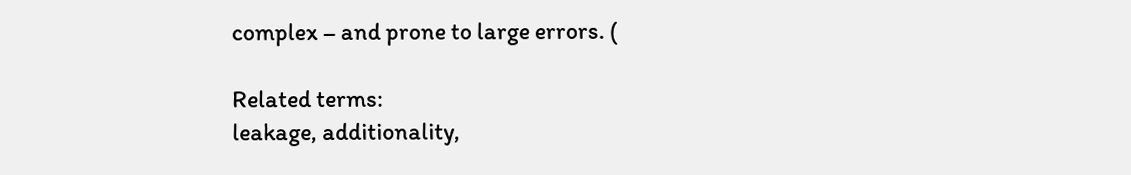complex – and prone to large errors. (

Related terms:
leakage, additionality,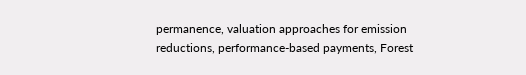permanence, valuation approaches for emission reductions, performance-based payments, Forest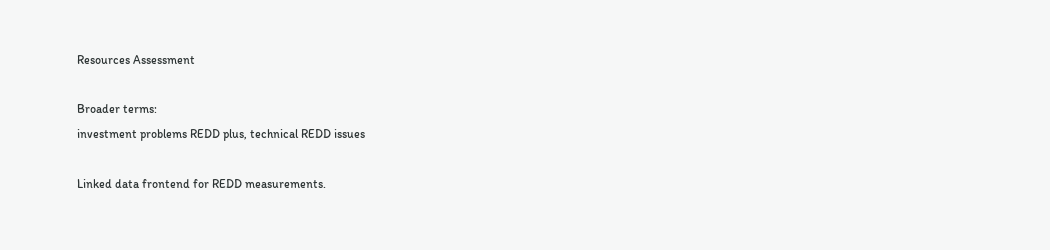Resources Assessment

Broader terms:
investment problems REDD plus, technical REDD issues

Linked data frontend for REDD measurements.